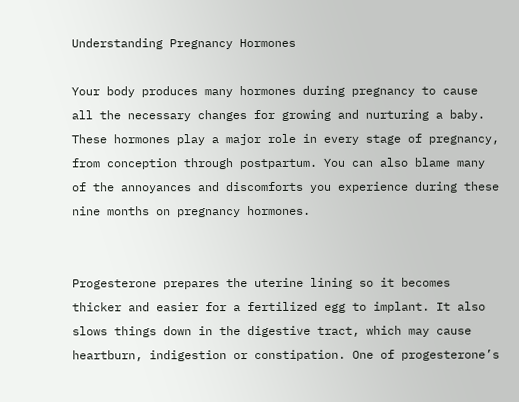Understanding Pregnancy Hormones

Your body produces many hormones during pregnancy to cause all the necessary changes for growing and nurturing a baby. These hormones play a major role in every stage of pregnancy, from conception through postpartum. You can also blame many of the annoyances and discomforts you experience during these nine months on pregnancy hormones.


Progesterone prepares the uterine lining so it becomes thicker and easier for a fertilized egg to implant. It also slows things down in the digestive tract, which may cause heartburn, indigestion or constipation. One of progesterone’s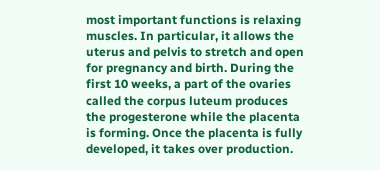most important functions is relaxing muscles. In particular, it allows the uterus and pelvis to stretch and open for pregnancy and birth. During the first 10 weeks, a part of the ovaries called the corpus luteum produces the progesterone while the placenta is forming. Once the placenta is fully developed, it takes over production.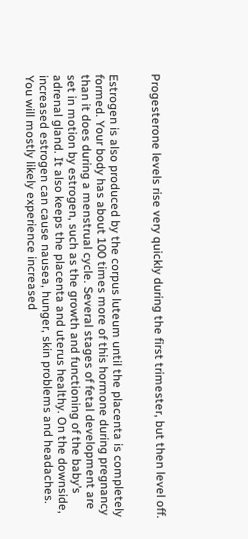Progesterone levels rise very quickly during the first trimester, but then level off.


Estrogen is also produced by the corpus luteum until the placenta is completely formed. Your body has about 100 times more of this hormone during pregnancy than it does during a menstrual cycle. Several stages of fetal development are set in motion by estrogen, such as the growth and functioning of the baby’s adrenal gland. It also keeps the placenta and uterus healthy. On the downside, increased estrogen can cause nausea, hunger, skin problems and headaches. You will mostly likely experience increased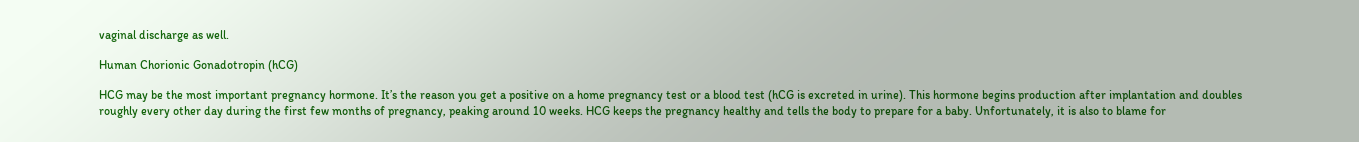vaginal discharge as well.

Human Chorionic Gonadotropin (hCG)

HCG may be the most important pregnancy hormone. It’s the reason you get a positive on a home pregnancy test or a blood test (hCG is excreted in urine). This hormone begins production after implantation and doubles roughly every other day during the first few months of pregnancy, peaking around 10 weeks. HCG keeps the pregnancy healthy and tells the body to prepare for a baby. Unfortunately, it is also to blame for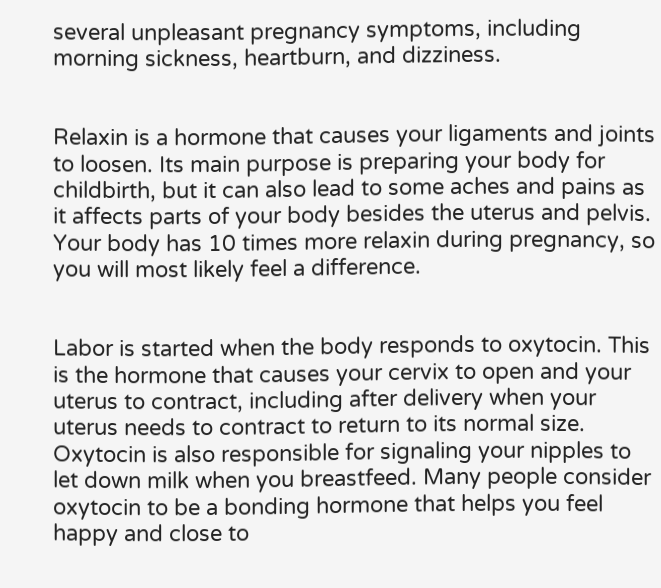several unpleasant pregnancy symptoms, including morning sickness, heartburn, and dizziness.


Relaxin is a hormone that causes your ligaments and joints to loosen. Its main purpose is preparing your body for childbirth, but it can also lead to some aches and pains as it affects parts of your body besides the uterus and pelvis. Your body has 10 times more relaxin during pregnancy, so you will most likely feel a difference.


Labor is started when the body responds to oxytocin. This is the hormone that causes your cervix to open and your uterus to contract, including after delivery when your uterus needs to contract to return to its normal size. Oxytocin is also responsible for signaling your nipples to let down milk when you breastfeed. Many people consider oxytocin to be a bonding hormone that helps you feel happy and close to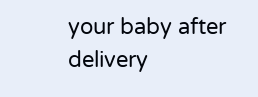your baby after delivery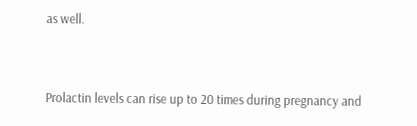as well.


Prolactin levels can rise up to 20 times during pregnancy and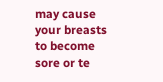may cause your breasts to become sore or te